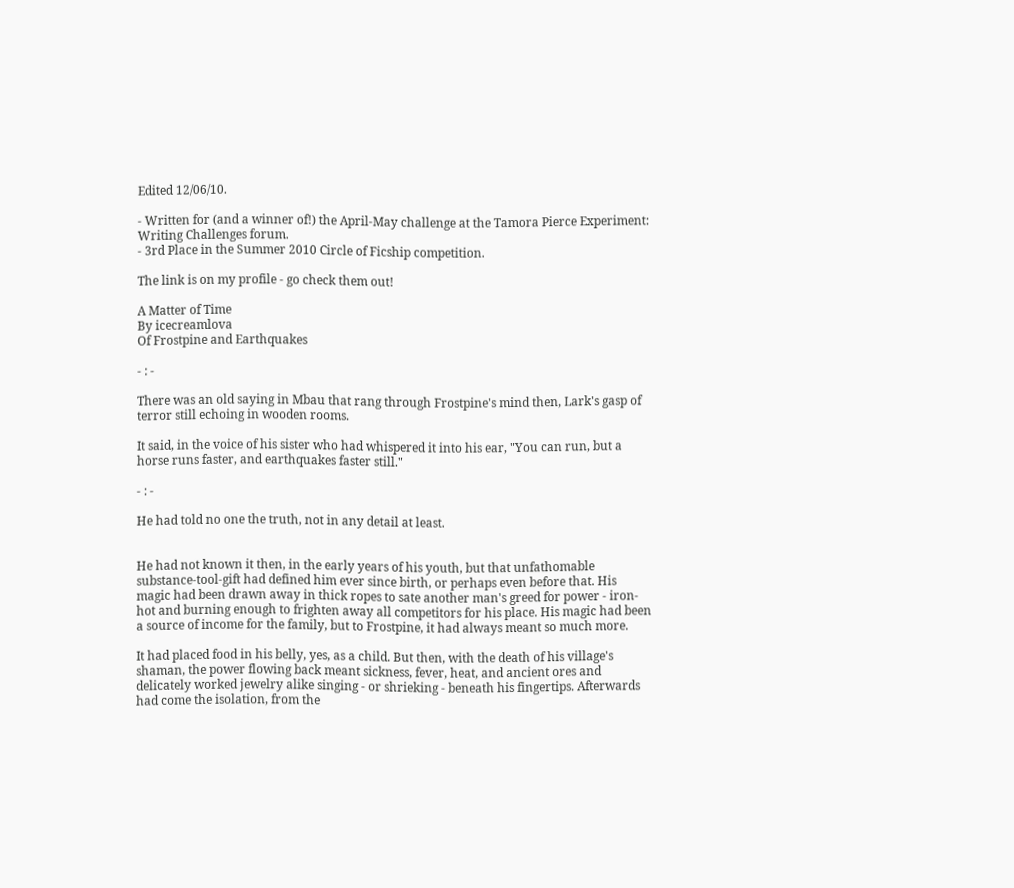Edited 12/06/10.

- Written for (and a winner of!) the April-May challenge at the Tamora Pierce Experiment: Writing Challenges forum.
- 3rd Place in the Summer 2010 Circle of Ficship competition.

The link is on my profile - go check them out!

A Matter of Time
By icecreamlova
Of Frostpine and Earthquakes

- : -

There was an old saying in Mbau that rang through Frostpine's mind then, Lark's gasp of terror still echoing in wooden rooms.

It said, in the voice of his sister who had whispered it into his ear, "You can run, but a horse runs faster, and earthquakes faster still."

- : -

He had told no one the truth, not in any detail at least.


He had not known it then, in the early years of his youth, but that unfathomable substance-tool-gift had defined him ever since birth, or perhaps even before that. His magic had been drawn away in thick ropes to sate another man's greed for power - iron-hot and burning enough to frighten away all competitors for his place. His magic had been a source of income for the family, but to Frostpine, it had always meant so much more.

It had placed food in his belly, yes, as a child. But then, with the death of his village's shaman, the power flowing back meant sickness, fever, heat, and ancient ores and delicately worked jewelry alike singing - or shrieking - beneath his fingertips. Afterwards had come the isolation, from the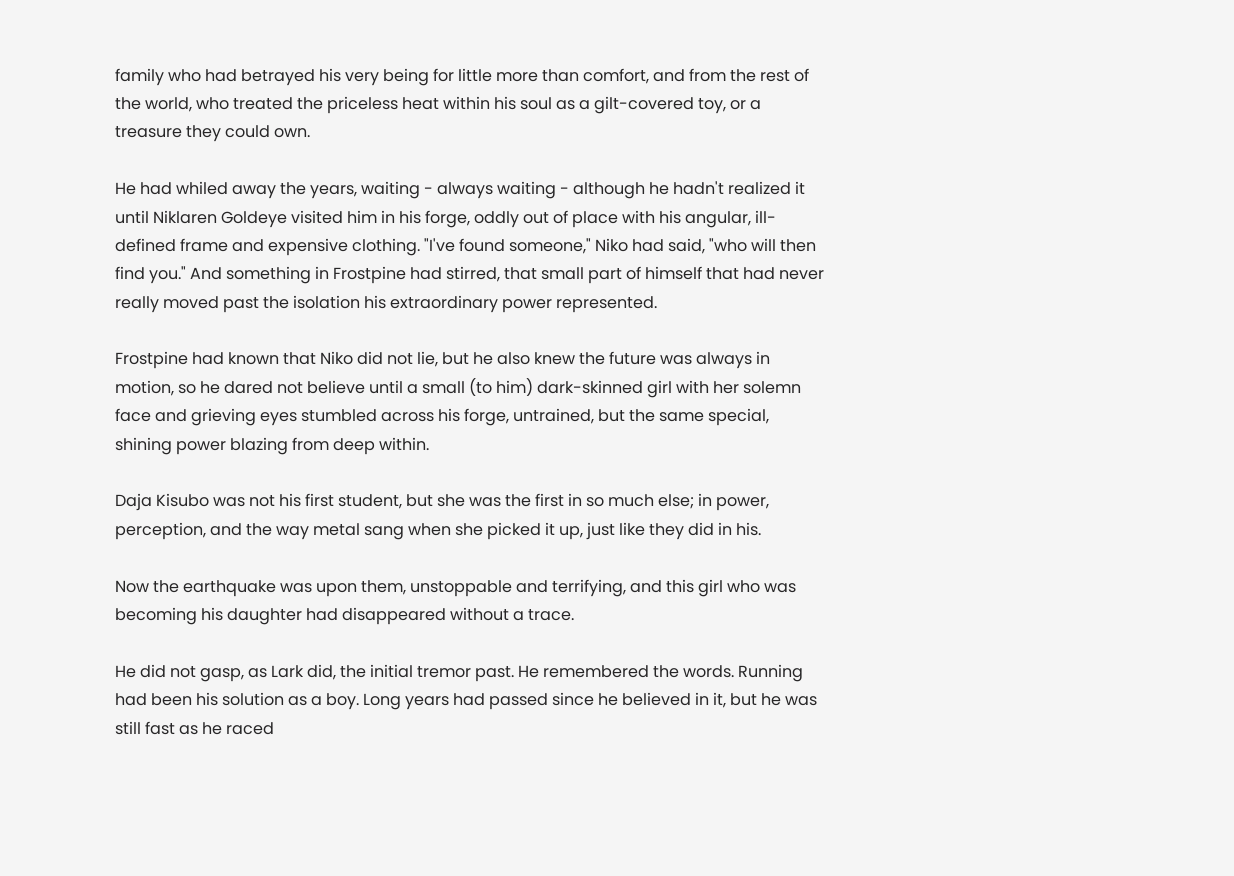family who had betrayed his very being for little more than comfort, and from the rest of the world, who treated the priceless heat within his soul as a gilt-covered toy, or a treasure they could own.

He had whiled away the years, waiting - always waiting - although he hadn't realized it until Niklaren Goldeye visited him in his forge, oddly out of place with his angular, ill-defined frame and expensive clothing. "I've found someone," Niko had said, "who will then find you." And something in Frostpine had stirred, that small part of himself that had never really moved past the isolation his extraordinary power represented.

Frostpine had known that Niko did not lie, but he also knew the future was always in motion, so he dared not believe until a small (to him) dark-skinned girl with her solemn face and grieving eyes stumbled across his forge, untrained, but the same special, shining power blazing from deep within.

Daja Kisubo was not his first student, but she was the first in so much else; in power, perception, and the way metal sang when she picked it up, just like they did in his.

Now the earthquake was upon them, unstoppable and terrifying, and this girl who was becoming his daughter had disappeared without a trace.

He did not gasp, as Lark did, the initial tremor past. He remembered the words. Running had been his solution as a boy. Long years had passed since he believed in it, but he was still fast as he raced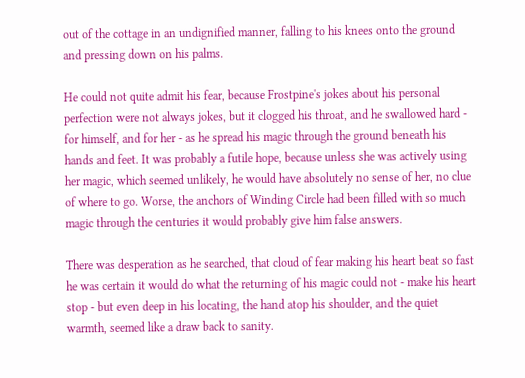out of the cottage in an undignified manner, falling to his knees onto the ground and pressing down on his palms.

He could not quite admit his fear, because Frostpine's jokes about his personal perfection were not always jokes, but it clogged his throat, and he swallowed hard - for himself, and for her - as he spread his magic through the ground beneath his hands and feet. It was probably a futile hope, because unless she was actively using her magic, which seemed unlikely, he would have absolutely no sense of her, no clue of where to go. Worse, the anchors of Winding Circle had been filled with so much magic through the centuries it would probably give him false answers.

There was desperation as he searched, that cloud of fear making his heart beat so fast he was certain it would do what the returning of his magic could not - make his heart stop - but even deep in his locating, the hand atop his shoulder, and the quiet warmth, seemed like a draw back to sanity.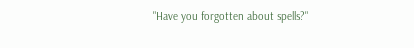"Have you forgotten about spells?"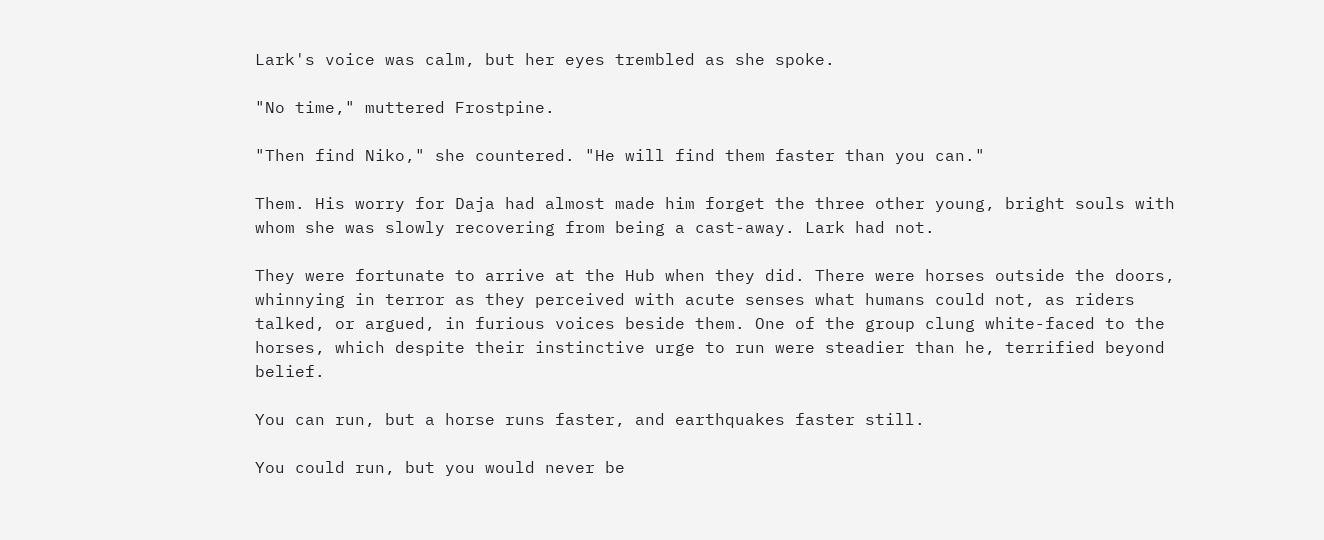Lark's voice was calm, but her eyes trembled as she spoke.

"No time," muttered Frostpine.

"Then find Niko," she countered. "He will find them faster than you can."

Them. His worry for Daja had almost made him forget the three other young, bright souls with whom she was slowly recovering from being a cast-away. Lark had not.

They were fortunate to arrive at the Hub when they did. There were horses outside the doors, whinnying in terror as they perceived with acute senses what humans could not, as riders talked, or argued, in furious voices beside them. One of the group clung white-faced to the horses, which despite their instinctive urge to run were steadier than he, terrified beyond belief.

You can run, but a horse runs faster, and earthquakes faster still.

You could run, but you would never be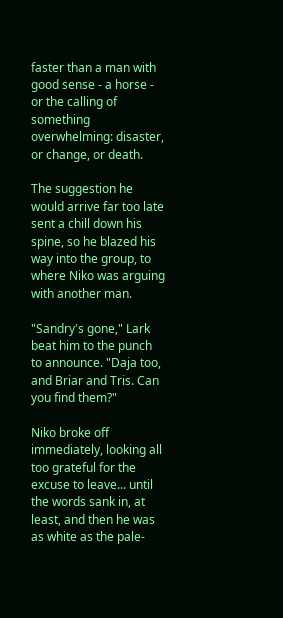faster than a man with good sense - a horse - or the calling of something overwhelming: disaster, or change, or death.

The suggestion he would arrive far too late sent a chill down his spine, so he blazed his way into the group, to where Niko was arguing with another man.

"Sandry's gone," Lark beat him to the punch to announce. "Daja too, and Briar and Tris. Can you find them?"

Niko broke off immediately, looking all too grateful for the excuse to leave... until the words sank in, at least, and then he was as white as the pale-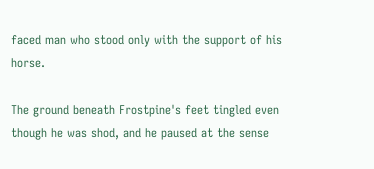faced man who stood only with the support of his horse.

The ground beneath Frostpine's feet tingled even though he was shod, and he paused at the sense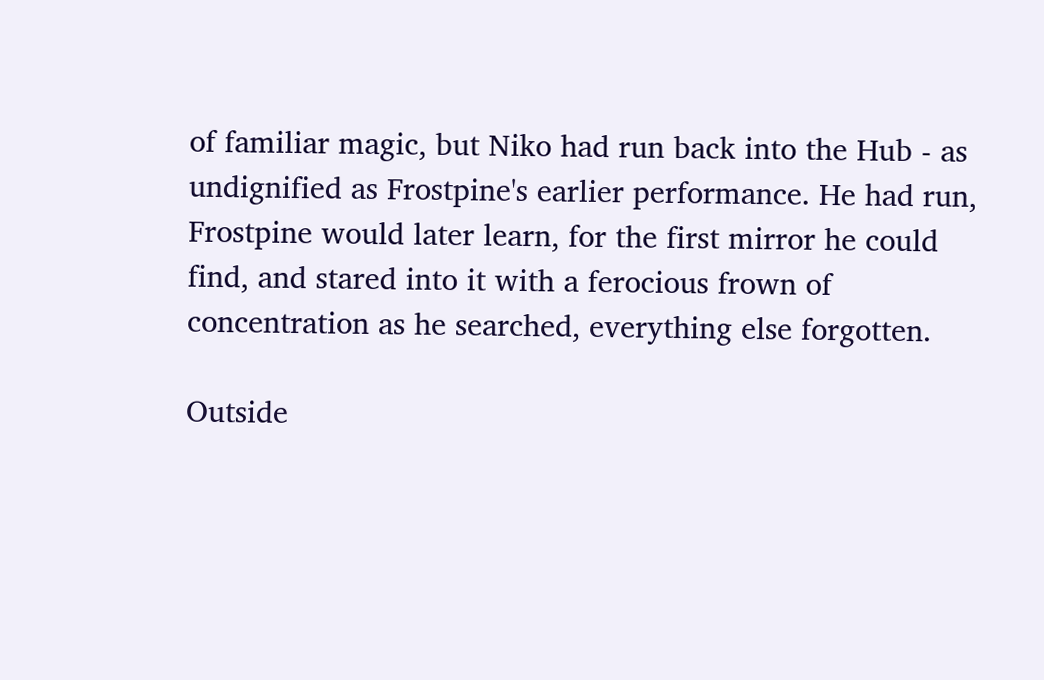of familiar magic, but Niko had run back into the Hub - as undignified as Frostpine's earlier performance. He had run, Frostpine would later learn, for the first mirror he could find, and stared into it with a ferocious frown of concentration as he searched, everything else forgotten.

Outside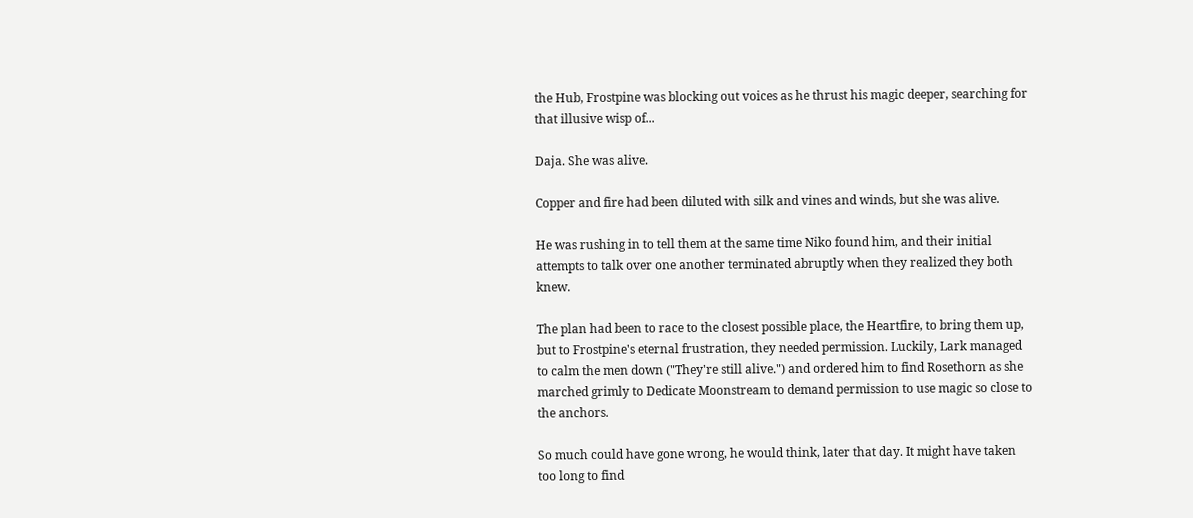the Hub, Frostpine was blocking out voices as he thrust his magic deeper, searching for that illusive wisp of...

Daja. She was alive.

Copper and fire had been diluted with silk and vines and winds, but she was alive.

He was rushing in to tell them at the same time Niko found him, and their initial attempts to talk over one another terminated abruptly when they realized they both knew.

The plan had been to race to the closest possible place, the Heartfire, to bring them up, but to Frostpine's eternal frustration, they needed permission. Luckily, Lark managed to calm the men down ("They're still alive.") and ordered him to find Rosethorn as she marched grimly to Dedicate Moonstream to demand permission to use magic so close to the anchors.

So much could have gone wrong, he would think, later that day. It might have taken too long to find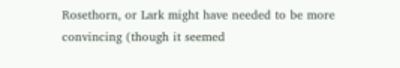Rosethorn, or Lark might have needed to be more convincing (though it seemed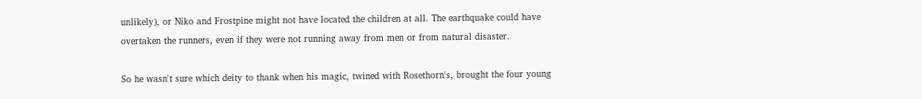unlikely), or Niko and Frostpine might not have located the children at all. The earthquake could have overtaken the runners, even if they were not running away from men or from natural disaster.

So he wasn't sure which deity to thank when his magic, twined with Rosethorn's, brought the four young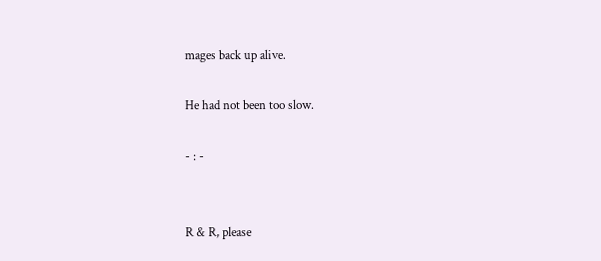mages back up alive.

He had not been too slow.

- : -


R & R, please